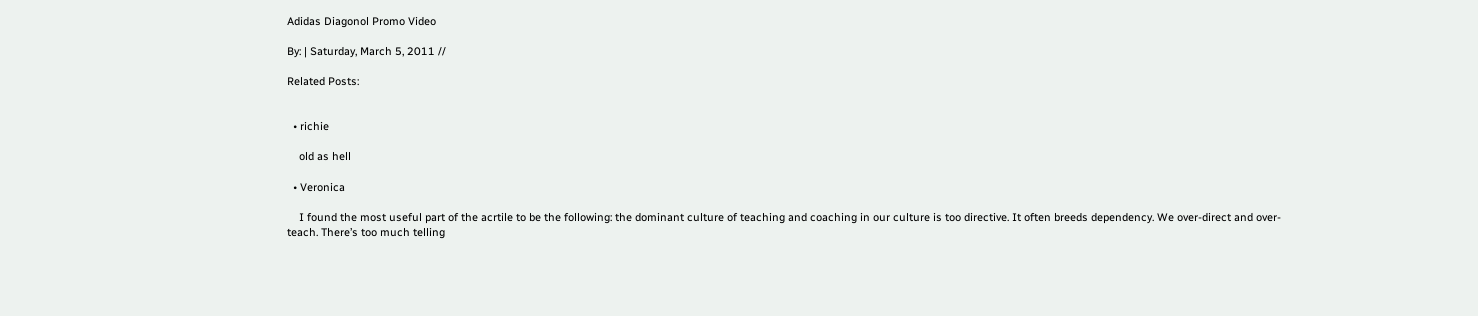Adidas Diagonol Promo Video

By: | Saturday, March 5, 2011 //

Related Posts:


  • richie

    old as hell

  • Veronica

    I found the most useful part of the acrtile to be the following: the dominant culture of teaching and coaching in our culture is too directive. It often breeds dependency. We over-direct and over-teach. There’s too much telling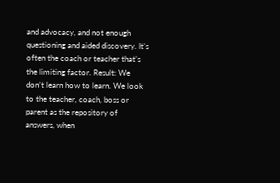and advocacy, and not enough questioning and aided discovery. It’s often the coach or teacher that’s the limiting factor. Result: We don’t learn how to learn. We look to the teacher, coach, boss or parent as the repository of answers, when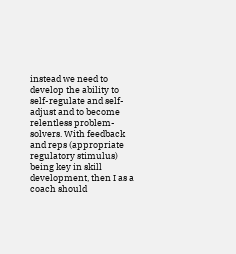instead we need to develop the ability to self-regulate and self-adjust and to become relentless problem-solvers. With feedback and reps (appropriate regulatory stimulus) being key in skill development, then I as a coach should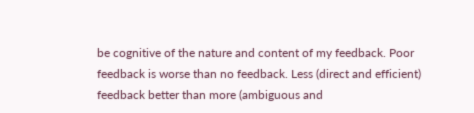be cognitive of the nature and content of my feedback. Poor feedback is worse than no feedback. Less (direct and efficient) feedback better than more (ambiguous and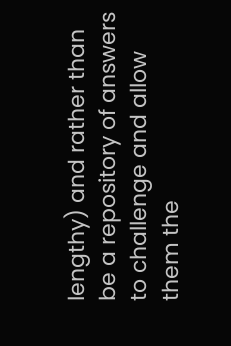lengthy) and rather than be a repository of answers to challenge and allow them the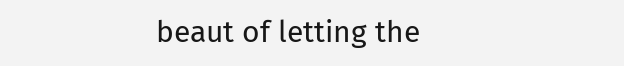beaut of letting the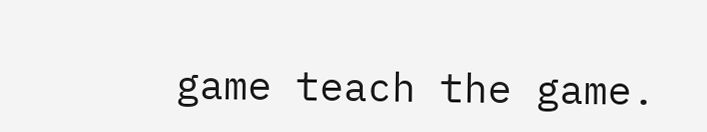game teach the game.